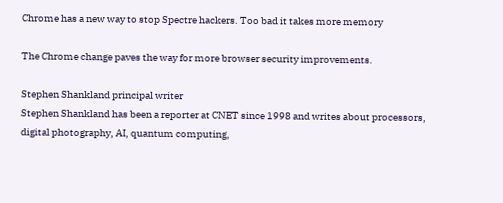Chrome has a new way to stop Spectre hackers. Too bad it takes more memory

The Chrome change paves the way for more browser security improvements.

Stephen Shankland principal writer
Stephen Shankland has been a reporter at CNET since 1998 and writes about processors, digital photography, AI, quantum computing,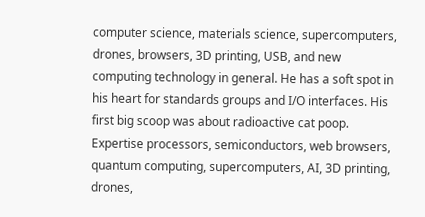computer science, materials science, supercomputers, drones, browsers, 3D printing, USB, and new computing technology in general. He has a soft spot in his heart for standards groups and I/O interfaces. His first big scoop was about radioactive cat poop.
Expertise processors, semiconductors, web browsers, quantum computing, supercomputers, AI, 3D printing, drones,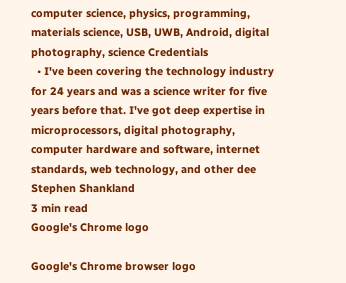computer science, physics, programming, materials science, USB, UWB, Android, digital photography, science Credentials
  • I've been covering the technology industry for 24 years and was a science writer for five years before that. I've got deep expertise in microprocessors, digital photography, computer hardware and software, internet standards, web technology, and other dee
Stephen Shankland
3 min read
Google's Chrome logo

Google's Chrome browser logo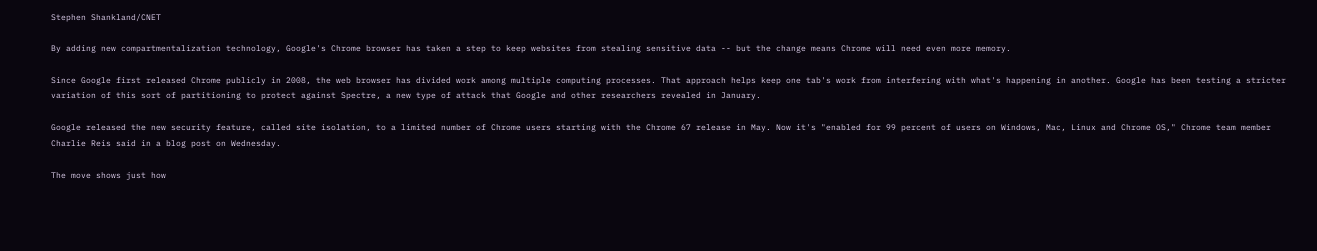Stephen Shankland/CNET

By adding new compartmentalization technology, Google's Chrome browser has taken a step to keep websites from stealing sensitive data -- but the change means Chrome will need even more memory.

Since Google first released Chrome publicly in 2008, the web browser has divided work among multiple computing processes. That approach helps keep one tab's work from interfering with what's happening in another. Google has been testing a stricter variation of this sort of partitioning to protect against Spectre, a new type of attack that Google and other researchers revealed in January.

Google released the new security feature, called site isolation, to a limited number of Chrome users starting with the Chrome 67 release in May. Now it's "enabled for 99 percent of users on Windows, Mac, Linux and Chrome OS," Chrome team member Charlie Reis said in a blog post on Wednesday.

The move shows just how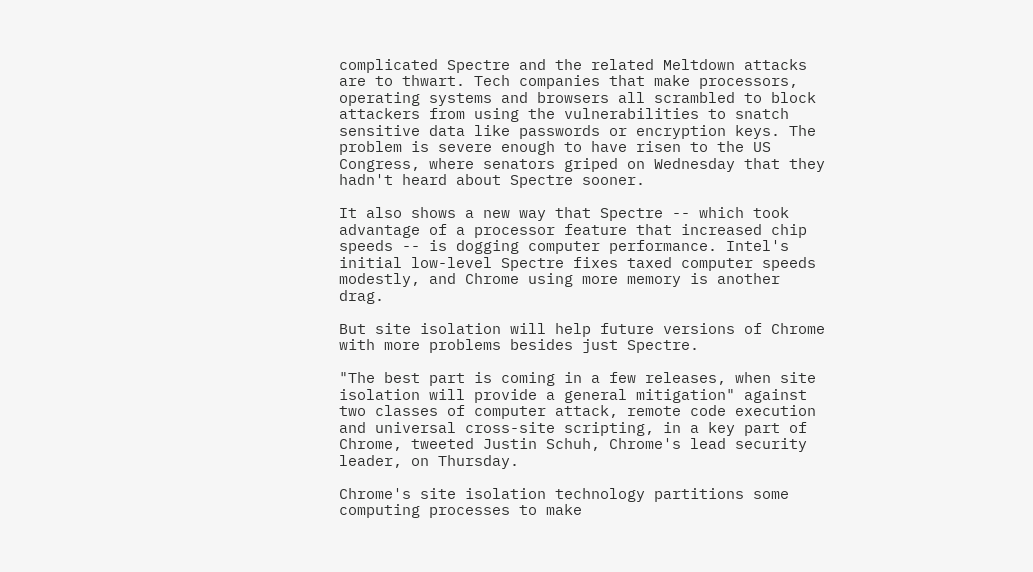complicated Spectre and the related Meltdown attacks are to thwart. Tech companies that make processors, operating systems and browsers all scrambled to block attackers from using the vulnerabilities to snatch sensitive data like passwords or encryption keys. The problem is severe enough to have risen to the US Congress, where senators griped on Wednesday that they hadn't heard about Spectre sooner.

It also shows a new way that Spectre -- which took advantage of a processor feature that increased chip speeds -- is dogging computer performance. Intel's initial low-level Spectre fixes taxed computer speeds modestly, and Chrome using more memory is another drag.

But site isolation will help future versions of Chrome with more problems besides just Spectre.

"The best part is coming in a few releases, when site isolation will provide a general mitigation" against two classes of computer attack, remote code execution and universal cross-site scripting, in a key part of Chrome, tweeted Justin Schuh, Chrome's lead security leader, on Thursday.

Chrome's site isolation technology partitions some computing processes to make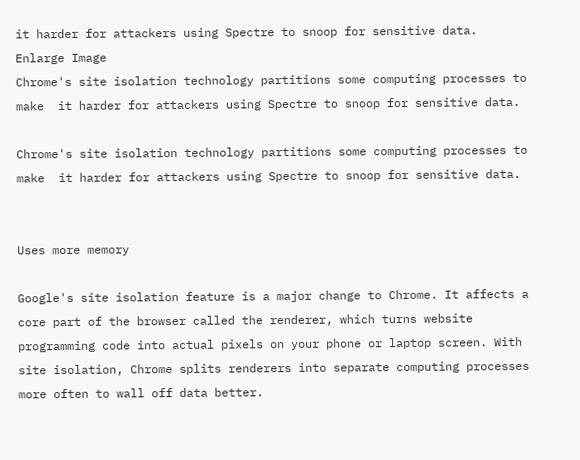it harder for attackers using Spectre to snoop for sensitive data.
Enlarge Image
Chrome's site isolation technology partitions some computing processes to make  it harder for attackers using Spectre to snoop for sensitive data.

Chrome's site isolation technology partitions some computing processes to make  it harder for attackers using Spectre to snoop for sensitive data.


Uses more memory

Google's site isolation feature is a major change to Chrome. It affects a core part of the browser called the renderer, which turns website programming code into actual pixels on your phone or laptop screen. With site isolation, Chrome splits renderers into separate computing processes more often to wall off data better.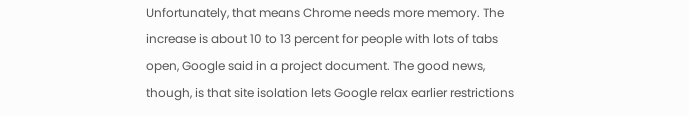Unfortunately, that means Chrome needs more memory. The increase is about 10 to 13 percent for people with lots of tabs open, Google said in a project document. The good news, though, is that site isolation lets Google relax earlier restrictions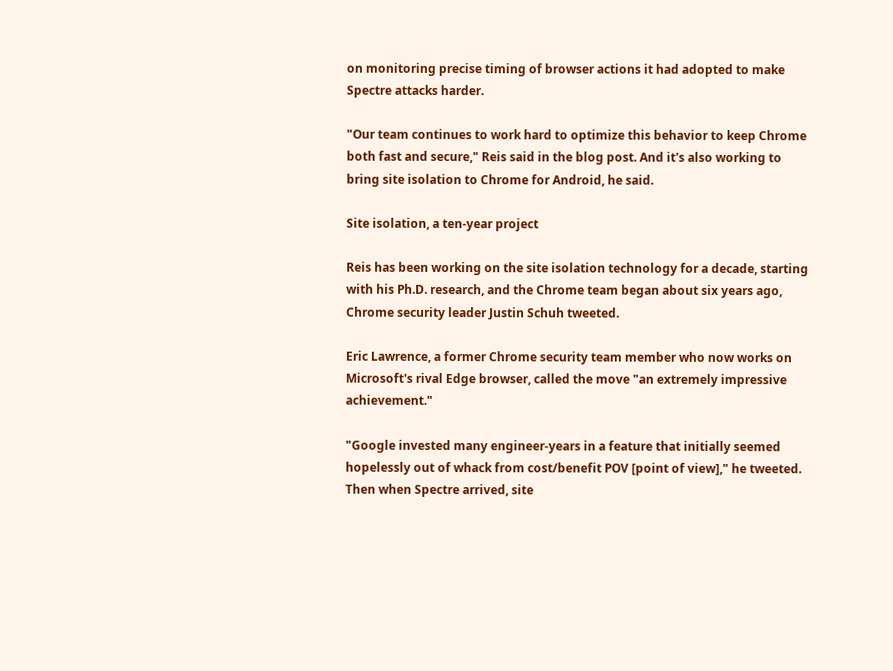on monitoring precise timing of browser actions it had adopted to make Spectre attacks harder.

"Our team continues to work hard to optimize this behavior to keep Chrome both fast and secure," Reis said in the blog post. And it's also working to bring site isolation to Chrome for Android, he said.

Site isolation, a ten-year project

Reis has been working on the site isolation technology for a decade, starting with his Ph.D. research, and the Chrome team began about six years ago, Chrome security leader Justin Schuh tweeted.

Eric Lawrence, a former Chrome security team member who now works on Microsoft's rival Edge browser, called the move "an extremely impressive achievement."

"Google invested many engineer-years in a feature that initially seemed hopelessly out of whack from cost/benefit POV [point of view]," he tweeted. Then when Spectre arrived, site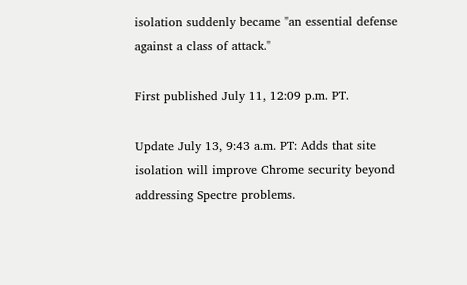isolation suddenly became "an essential defense against a class of attack."

First published July 11, 12:09 p.m. PT.

Update July 13, 9:43 a.m. PT: Adds that site isolation will improve Chrome security beyond addressing Spectre problems.